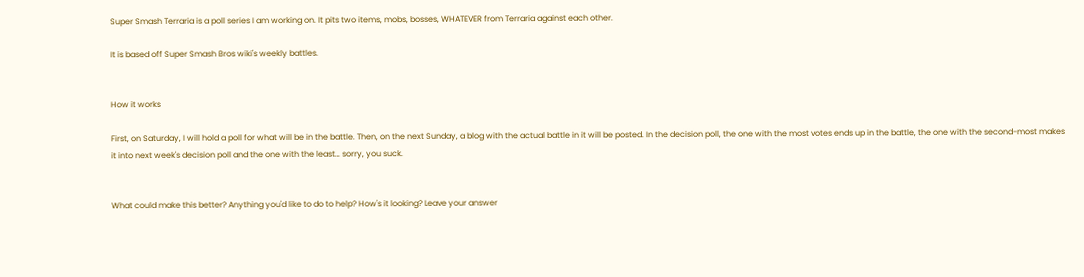Super Smash Terraria is a poll series I am working on. It pits two items, mobs, bosses, WHATEVER from Terraria against each other.

It is based off Super Smash Bros wiki's weekly battles.


How it works

First, on Saturday, I will hold a poll for what will be in the battle. Then, on the next Sunday, a blog with the actual battle in it will be posted. In the decision poll, the one with the most votes ends up in the battle, the one with the second-most makes it into next week's decision poll and the one with the least… sorry, you suck.


What could make this better? Anything you'd like to do to help? How's it looking? Leave your answer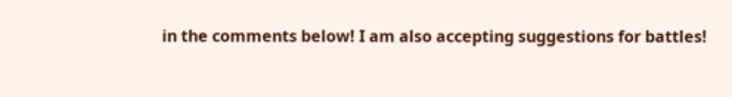in the comments below! I am also accepting suggestions for battles!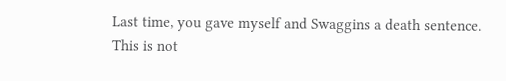Last time, you gave myself and Swaggins a death sentence. This is not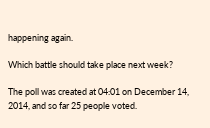happening again.

Which battle should take place next week?

The poll was created at 04:01 on December 14, 2014, and so far 25 people voted.